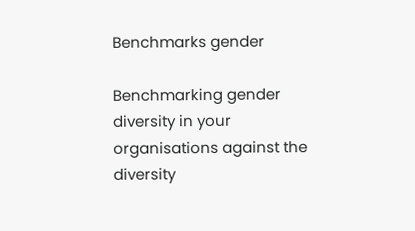Benchmarks gender

Benchmarking gender diversity in your organisations against the diversity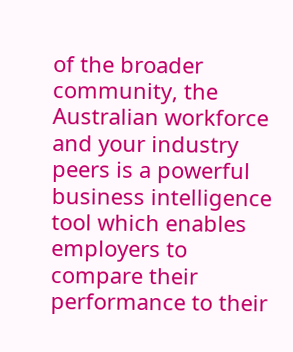of the broader community, the Australian workforce and your industry peers is a powerful business intelligence tool which enables employers to compare their performance to their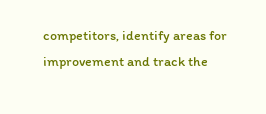competitors, identify areas for improvement and track the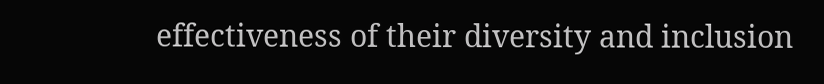effectiveness of their diversity and inclusion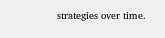strategies over time.